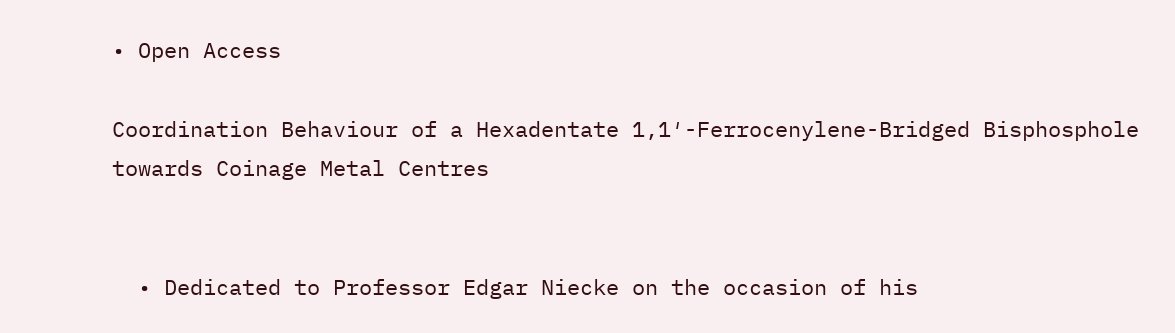• Open Access

Coordination Behaviour of a Hexadentate 1,1′-Ferrocenylene-Bridged Bisphosphole towards Coinage Metal Centres


  • Dedicated to Professor Edgar Niecke on the occasion of his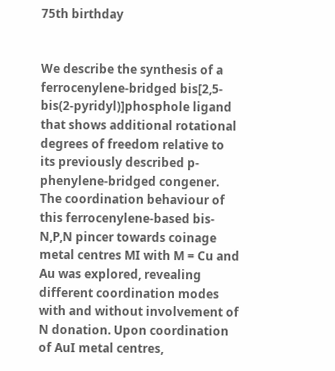75th birthday


We describe the synthesis of a ferrocenylene-bridged bis[2,5-bis(2-pyridyl)]phosphole ligand that shows additional rotational degrees of freedom relative to its previously described p-phenylene-bridged congener. The coordination behaviour of this ferrocenylene-based bis-N,P,N pincer towards coinage metal centres MI with M = Cu and Au was explored, revealing different coordination modes with and without involvement of N donation. Upon coordination of AuI metal centres,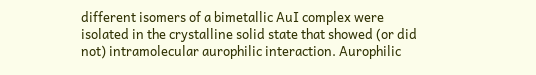different isomers of a bimetallic AuI complex were isolated in the crystalline solid state that showed (or did not) intramolecular aurophilic interaction. Aurophilic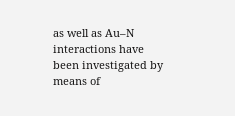as well as Au–N interactions have been investigated by means of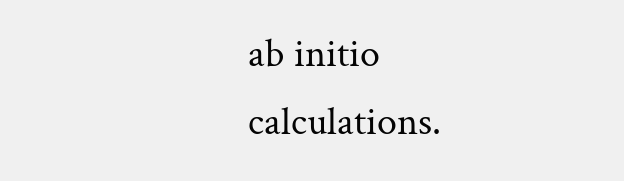ab initio calculations.